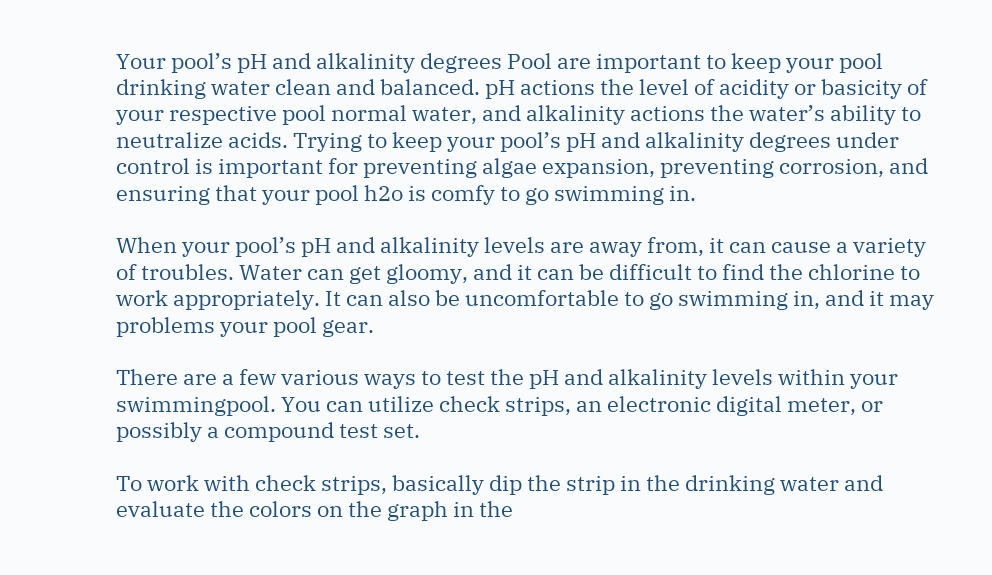Your pool’s pH and alkalinity degrees Pool are important to keep your pool drinking water clean and balanced. pH actions the level of acidity or basicity of your respective pool normal water, and alkalinity actions the water’s ability to neutralize acids. Trying to keep your pool’s pH and alkalinity degrees under control is important for preventing algae expansion, preventing corrosion, and ensuring that your pool h2o is comfy to go swimming in.

When your pool’s pH and alkalinity levels are away from, it can cause a variety of troubles. Water can get gloomy, and it can be difficult to find the chlorine to work appropriately. It can also be uncomfortable to go swimming in, and it may problems your pool gear.

There are a few various ways to test the pH and alkalinity levels within your swimmingpool. You can utilize check strips, an electronic digital meter, or possibly a compound test set.

To work with check strips, basically dip the strip in the drinking water and evaluate the colors on the graph in the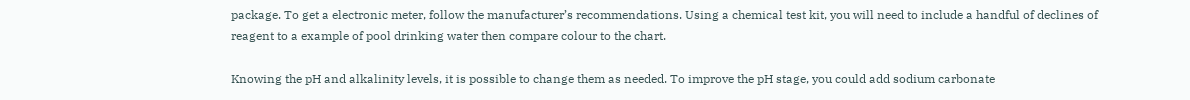package. To get a electronic meter, follow the manufacturer’s recommendations. Using a chemical test kit, you will need to include a handful of declines of reagent to a example of pool drinking water then compare colour to the chart.

Knowing the pH and alkalinity levels, it is possible to change them as needed. To improve the pH stage, you could add sodium carbonate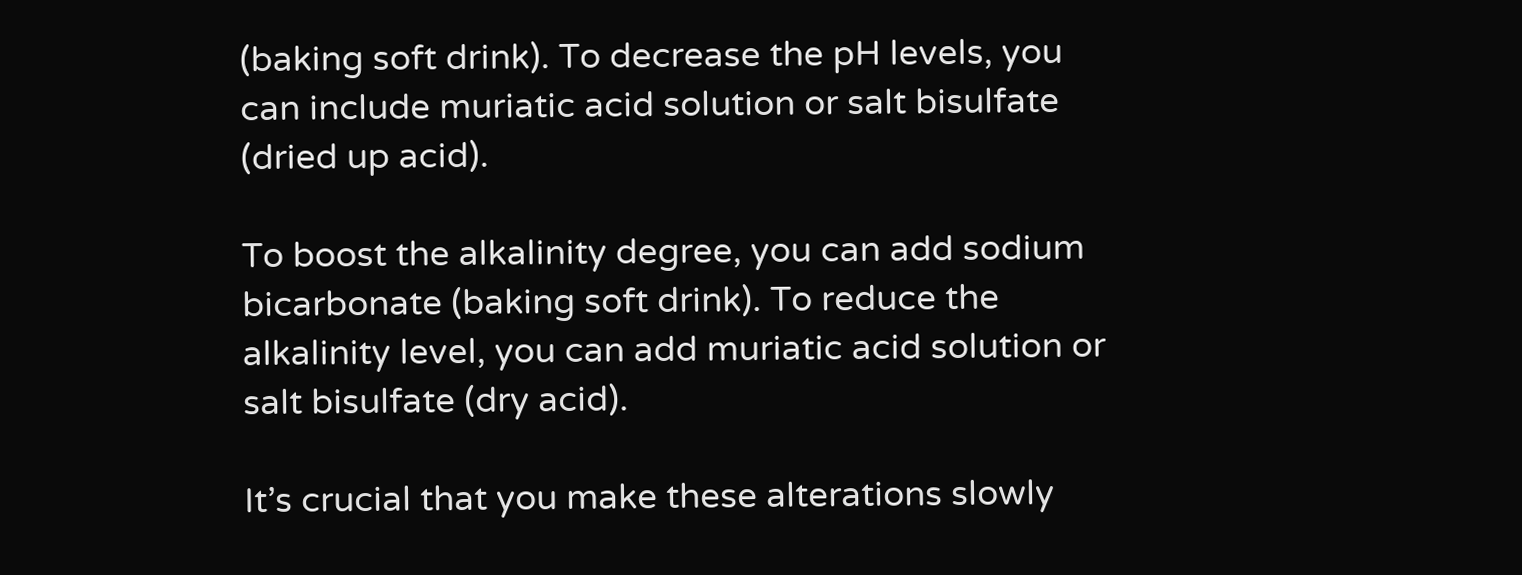(baking soft drink). To decrease the pH levels, you can include muriatic acid solution or salt bisulfate (dried up acid).

To boost the alkalinity degree, you can add sodium bicarbonate (baking soft drink). To reduce the alkalinity level, you can add muriatic acid solution or salt bisulfate (dry acid).

It’s crucial that you make these alterations slowly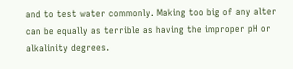and to test water commonly. Making too big of any alter can be equally as terrible as having the improper pH or alkalinity degrees.